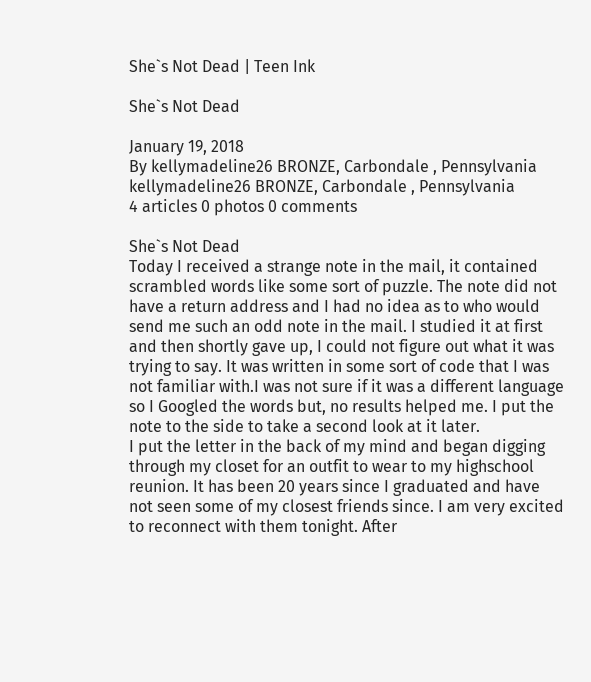She`s Not Dead | Teen Ink

She`s Not Dead

January 19, 2018
By kellymadeline26 BRONZE, Carbondale , Pennsylvania
kellymadeline26 BRONZE, Carbondale , Pennsylvania
4 articles 0 photos 0 comments

She`s Not Dead
Today I received a strange note in the mail, it contained scrambled words like some sort of puzzle. The note did not have a return address and I had no idea as to who would send me such an odd note in the mail. I studied it at first and then shortly gave up, I could not figure out what it was trying to say. It was written in some sort of code that I was not familiar with.I was not sure if it was a different language so I Googled the words but, no results helped me. I put the note to the side to take a second look at it later.
I put the letter in the back of my mind and began digging through my closet for an outfit to wear to my highschool reunion. It has been 20 years since I graduated and have not seen some of my closest friends since. I am very excited to reconnect with them tonight. After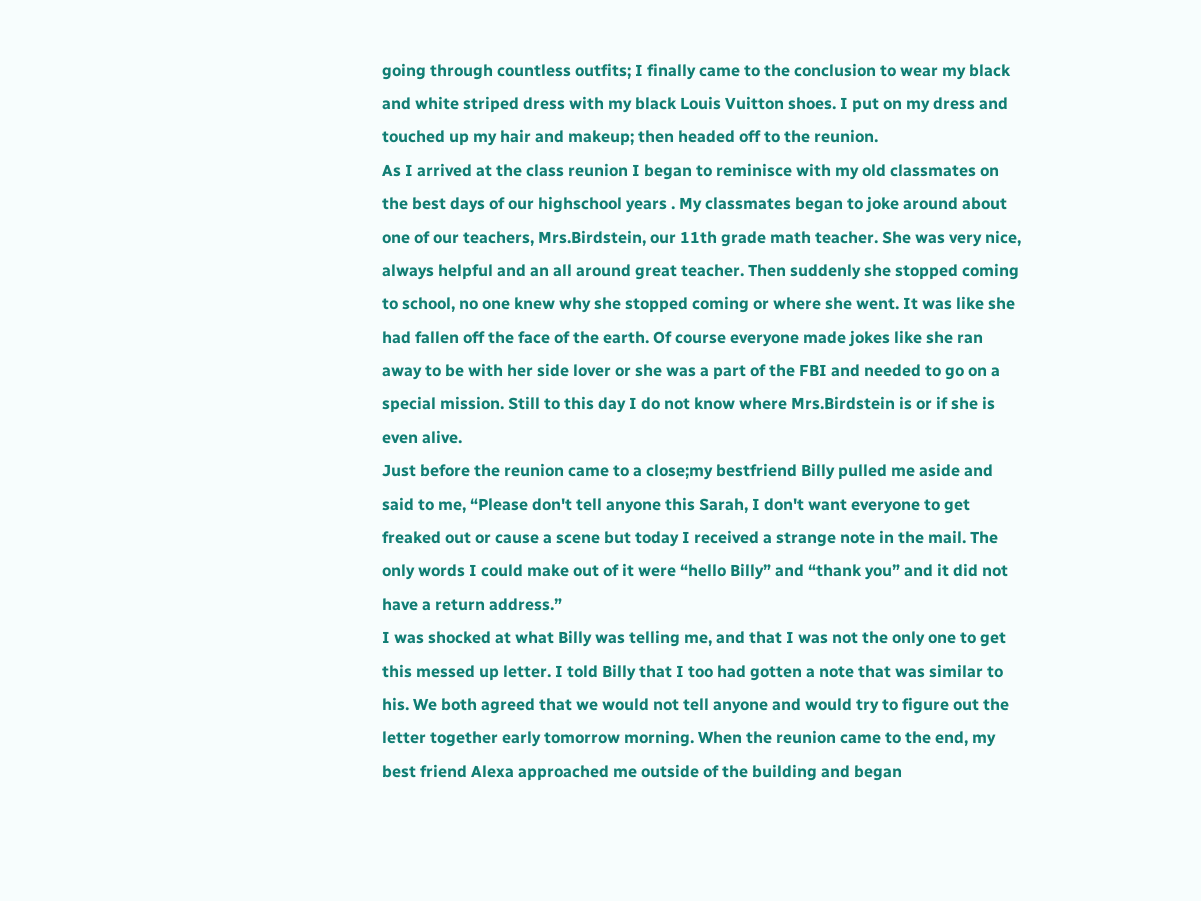going through countless outfits; I finally came to the conclusion to wear my black and white striped dress with my black Louis Vuitton shoes. I put on my dress and touched up my hair and makeup; then headed off to the reunion.
As I arrived at the class reunion I began to reminisce with my old classmates on the best days of our highschool years . My classmates began to joke around about one of our teachers, Mrs.Birdstein, our 11th grade math teacher. She was very nice, always helpful and an all around great teacher. Then suddenly she stopped coming to school, no one knew why she stopped coming or where she went. It was like she had fallen off the face of the earth. Of course everyone made jokes like she ran away to be with her side lover or she was a part of the FBI and needed to go on a special mission. Still to this day I do not know where Mrs.Birdstein is or if she is even alive.
Just before the reunion came to a close;my bestfriend Billy pulled me aside and said to me, “Please don't tell anyone this Sarah, I don't want everyone to get freaked out or cause a scene but today I received a strange note in the mail. The only words I could make out of it were “hello Billy” and “thank you” and it did not have a return address.”
I was shocked at what Billy was telling me, and that I was not the only one to get this messed up letter. I told Billy that I too had gotten a note that was similar to his. We both agreed that we would not tell anyone and would try to figure out the letter together early tomorrow morning. When the reunion came to the end, my best friend Alexa approached me outside of the building and began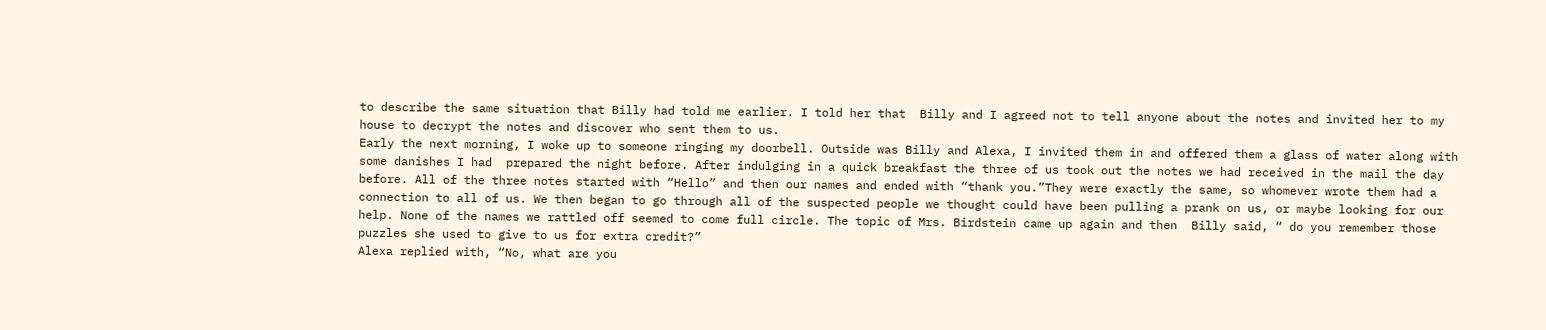to describe the same situation that Billy had told me earlier. I told her that  Billy and I agreed not to tell anyone about the notes and invited her to my house to decrypt the notes and discover who sent them to us.
Early the next morning, I woke up to someone ringing my doorbell. Outside was Billy and Alexa, I invited them in and offered them a glass of water along with some danishes I had  prepared the night before. After indulging in a quick breakfast the three of us took out the notes we had received in the mail the day before. All of the three notes started with “Hello” and then our names and ended with “thank you.”They were exactly the same, so whomever wrote them had a connection to all of us. We then began to go through all of the suspected people we thought could have been pulling a prank on us, or maybe looking for our help. None of the names we rattled off seemed to come full circle. The topic of Mrs. Birdstein came up again and then  Billy said, “ do you remember those puzzles she used to give to us for extra credit?”
Alexa replied with, “No, what are you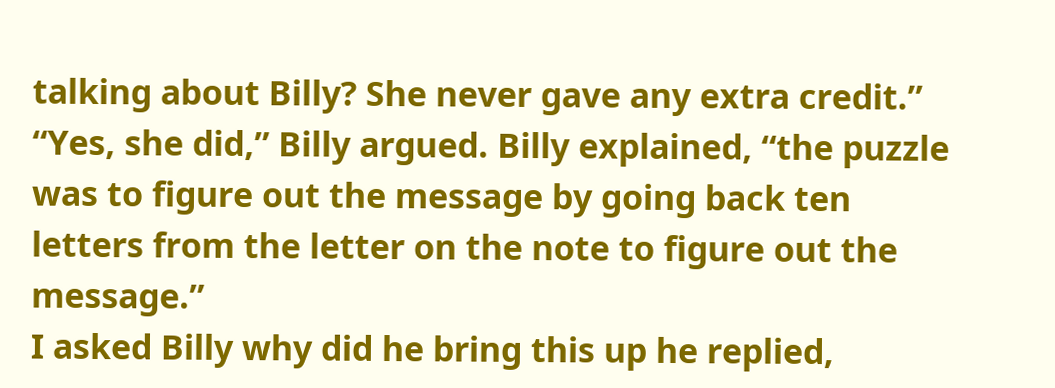talking about Billy? She never gave any extra credit.”
“Yes, she did,” Billy argued. Billy explained, “the puzzle was to figure out the message by going back ten letters from the letter on the note to figure out the message.”
I asked Billy why did he bring this up he replied,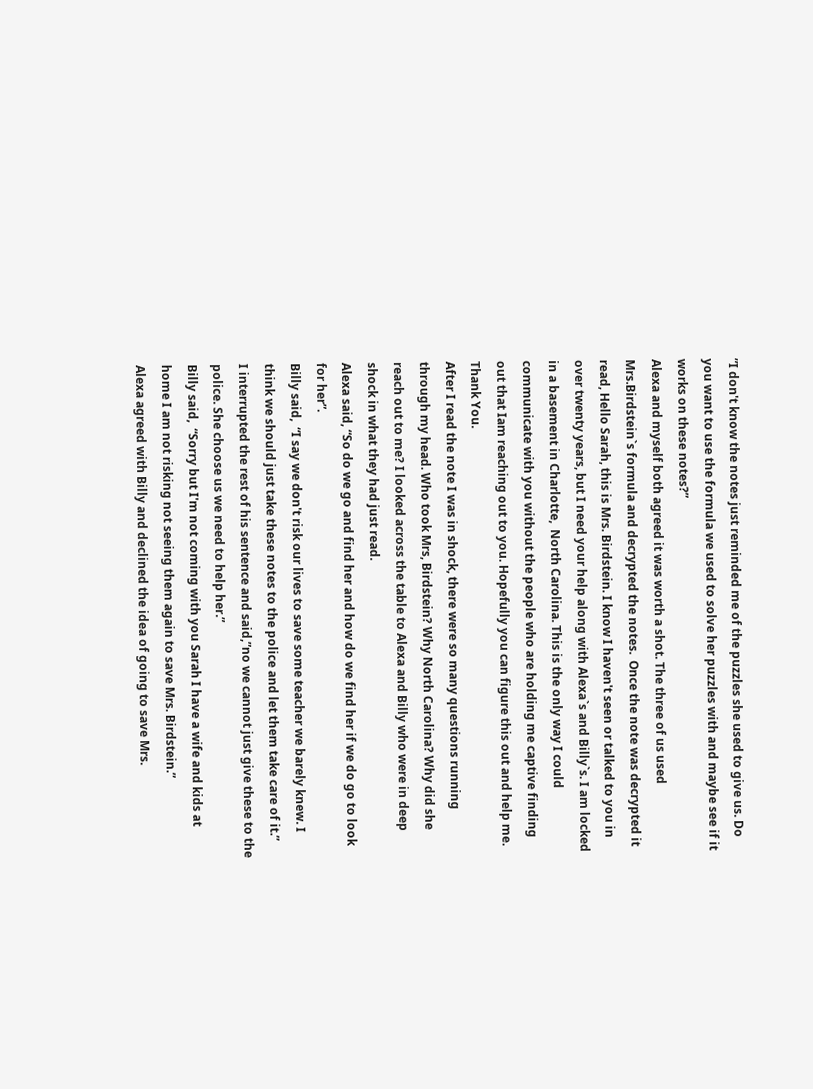”I don't know the notes just reminded me of the puzzles she used to give us. Do you want to use the formula we used to solve her puzzles with and maybe see if it works on these notes?”
Alexa and myself both agreed it was worth a shot. The three of us used Mrs.Birdstein`s formula and decrypted the notes.  Once the note was decrypted it read, Hello Sarah, this is Mrs. Birdstein. I know I haven't seen or talked to you in over twenty years, but I need your help along with Alexa`s and Billy`s. I am locked in a basement in Charlotte,  North Carolina. This is the only way I could communicate with you without the people who are holding me captive finding out that Iam reaching out to you. Hopefully you can figure this out and help me. Thank You.
After I read the note I was in shock, there were so many questions running through my head. Who took Mrs, Birdstein? Why North Carolina? Why did she reach out to me? I looked across the table to Alexa and Billy who were in deep shock in what they had just read.
Alexa said, “So do we go and find her and how do we find her if we do go to look for her”.
Billy said,  “I say we don't risk our lives to save some teacher we barely knew. I think we should just take these notes to the police and let them take care of it.”
I interrupted the rest of his sentence and said,”no we cannot just give these to the police. She choose us we need to help her.”
Billy said,  “Sorry but I'm not coming with you Sarah I have a wife and kids at home I am not risking not seeing them again to save Mrs. Birdstein.”
Alexa agreed with Billy and declined the idea of going to save Mrs.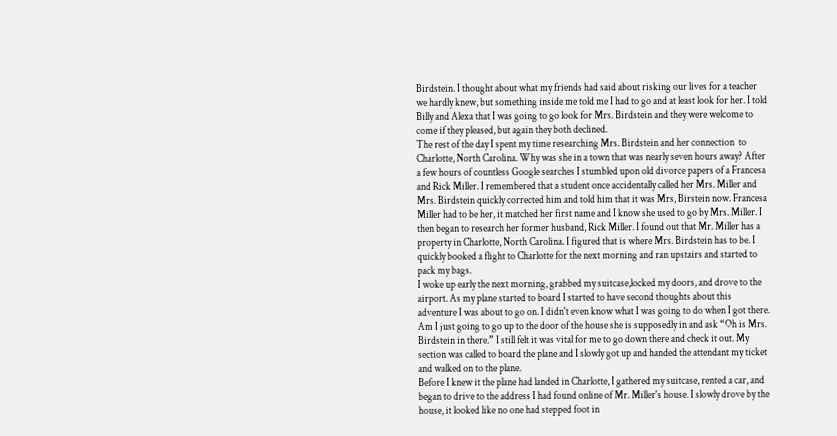Birdstein. I thought about what my friends had said about risking our lives for a teacher we hardly knew, but something inside me told me I had to go and at least look for her. I told Billy and Alexa that I was going to go look for Mrs. Birdstein and they were welcome to come if they pleased, but again they both declined.
The rest of the day I spent my time researching Mrs. Birdstein and her connection  to Charlotte, North Carolina. Why was she in a town that was nearly seven hours away? After a few hours of countless Google searches I stumbled upon old divorce papers of a Francesa and Rick Miller. I remembered that a student once accidentally called her Mrs. Miller and Mrs. Birdstein quickly corrected him and told him that it was Mrs, Birstein now. Francesa Miller had to be her, it matched her first name and I know she used to go by Mrs. Miller. I then began to research her former husband, Rick Miller. I found out that Mr. Miller has a property in Charlotte, North Carolina. I figured that is where Mrs. Birdstein has to be. I quickly booked a flight to Charlotte for the next morning and ran upstairs and started to pack my bags.
I woke up early the next morning, grabbed my suitcase,locked my doors, and drove to the airport. As my plane started to board I started to have second thoughts about this adventure I was about to go on. I didn't even know what I was going to do when I got there. Am I just going to go up to the door of the house she is supposedly in and ask “Oh is Mrs. Birdstein in there.” I still felt it was vital for me to go down there and check it out. My section was called to board the plane and I slowly got up and handed the attendant my ticket and walked on to the plane.
Before I knew it the plane had landed in Charlotte, I gathered my suitcase, rented a car, and began to drive to the address I had found online of Mr. Miller's house. I slowly drove by the house, it looked like no one had stepped foot in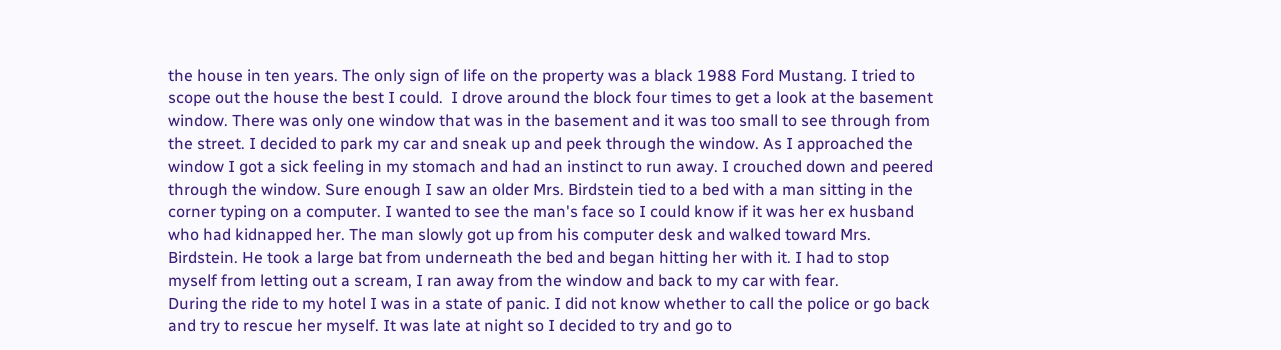the house in ten years. The only sign of life on the property was a black 1988 Ford Mustang. I tried to scope out the house the best I could.  I drove around the block four times to get a look at the basement window. There was only one window that was in the basement and it was too small to see through from the street. I decided to park my car and sneak up and peek through the window. As I approached the window I got a sick feeling in my stomach and had an instinct to run away. I crouched down and peered through the window. Sure enough I saw an older Mrs. Birdstein tied to a bed with a man sitting in the corner typing on a computer. I wanted to see the man's face so I could know if it was her ex husband who had kidnapped her. The man slowly got up from his computer desk and walked toward Mrs. Birdstein. He took a large bat from underneath the bed and began hitting her with it. I had to stop myself from letting out a scream, I ran away from the window and back to my car with fear.
During the ride to my hotel I was in a state of panic. I did not know whether to call the police or go back and try to rescue her myself. It was late at night so I decided to try and go to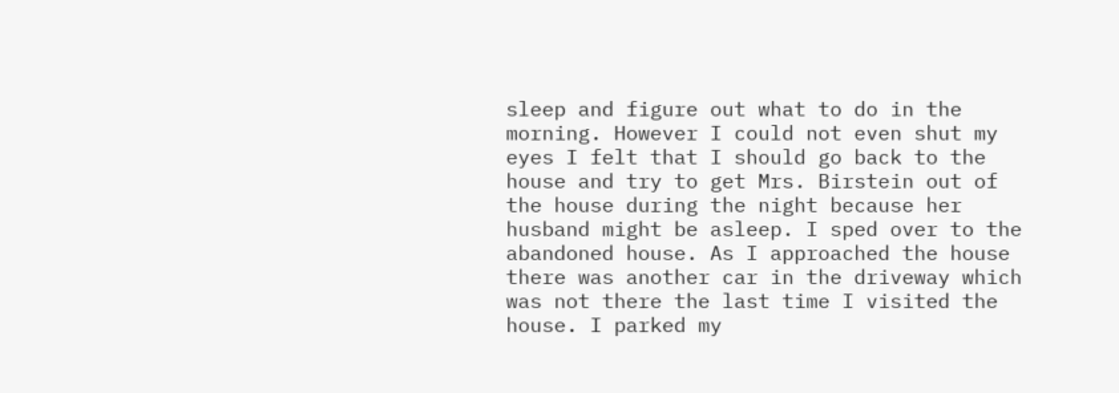sleep and figure out what to do in the morning. However I could not even shut my eyes I felt that I should go back to the house and try to get Mrs. Birstein out of the house during the night because her husband might be asleep. I sped over to the abandoned house. As I approached the house there was another car in the driveway which was not there the last time I visited the house. I parked my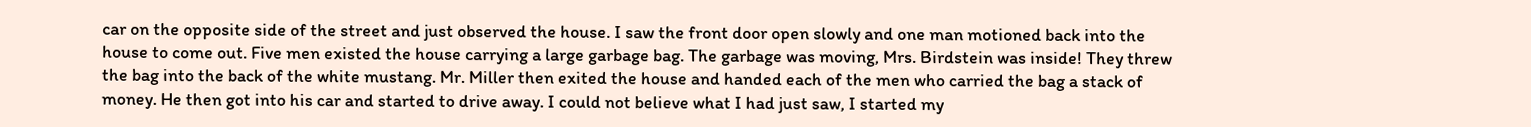car on the opposite side of the street and just observed the house. I saw the front door open slowly and one man motioned back into the house to come out. Five men existed the house carrying a large garbage bag. The garbage was moving, Mrs. Birdstein was inside! They threw the bag into the back of the white mustang. Mr. Miller then exited the house and handed each of the men who carried the bag a stack of money. He then got into his car and started to drive away. I could not believe what I had just saw, I started my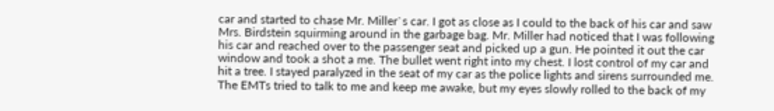car and started to chase Mr. Miller`s car. I got as close as I could to the back of his car and saw Mrs. Birdstein squirming around in the garbage bag. Mr. Miller had noticed that I was following his car and reached over to the passenger seat and picked up a gun. He pointed it out the car window and took a shot a me. The bullet went right into my chest. I lost control of my car and hit a tree. I stayed paralyzed in the seat of my car as the police lights and sirens surrounded me. The EMTs tried to talk to me and keep me awake, but my eyes slowly rolled to the back of my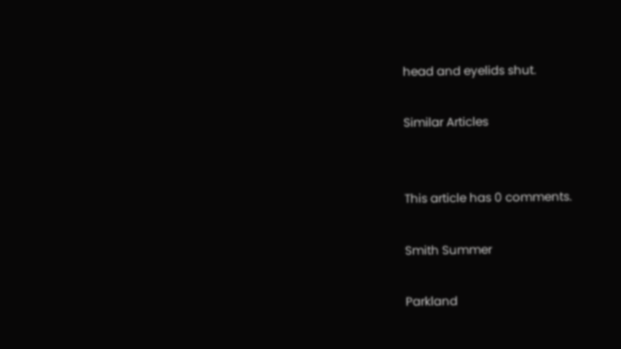head and eyelids shut.

Similar Articles


This article has 0 comments.

Smith Summer

Parkland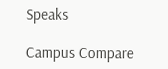Speaks

Campus Compare